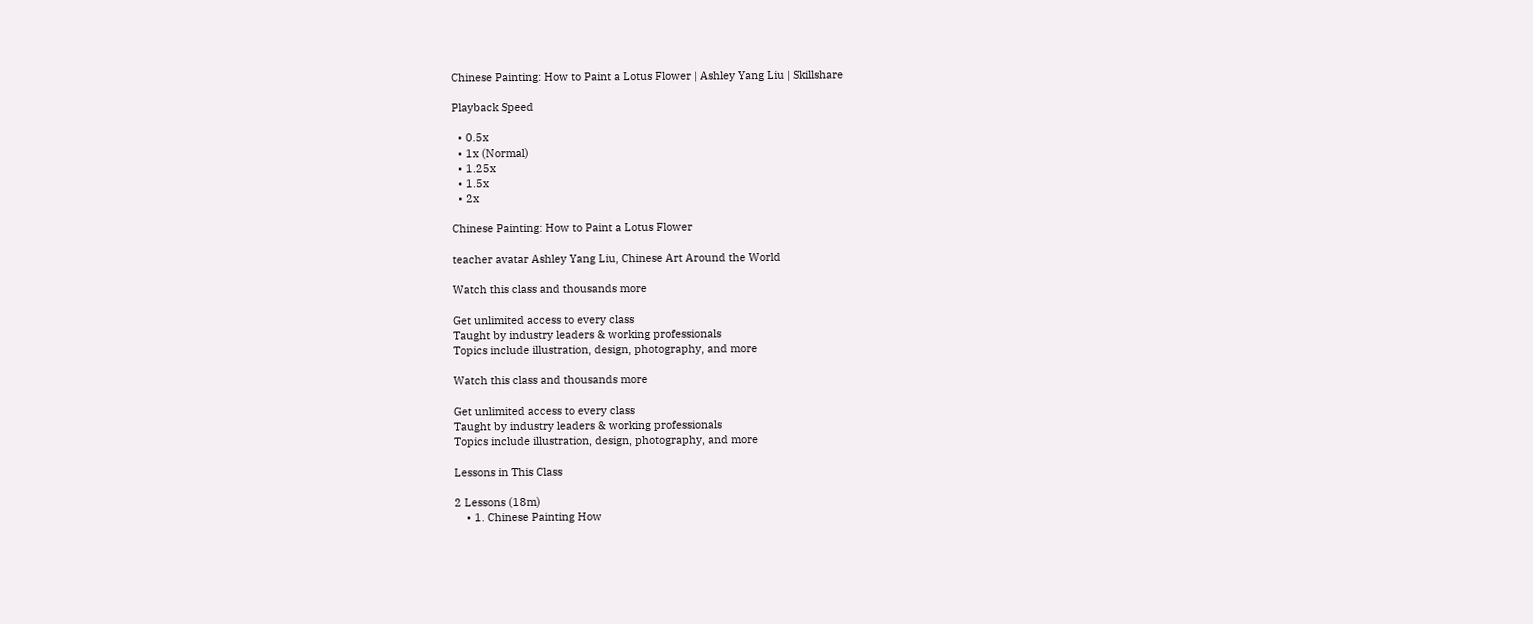Chinese Painting: How to Paint a Lotus Flower | Ashley Yang Liu | Skillshare

Playback Speed

  • 0.5x
  • 1x (Normal)
  • 1.25x
  • 1.5x
  • 2x

Chinese Painting: How to Paint a Lotus Flower

teacher avatar Ashley Yang Liu, Chinese Art Around the World

Watch this class and thousands more

Get unlimited access to every class
Taught by industry leaders & working professionals
Topics include illustration, design, photography, and more

Watch this class and thousands more

Get unlimited access to every class
Taught by industry leaders & working professionals
Topics include illustration, design, photography, and more

Lessons in This Class

2 Lessons (18m)
    • 1. Chinese Painting How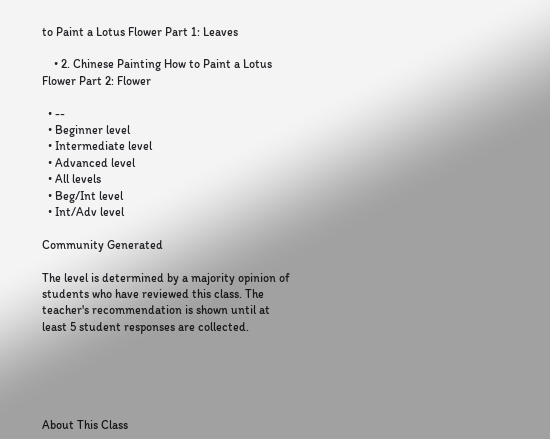to Paint a Lotus Flower Part 1: Leaves

    • 2. Chinese Painting How to Paint a Lotus Flower Part 2: Flower

  • --
  • Beginner level
  • Intermediate level
  • Advanced level
  • All levels
  • Beg/Int level
  • Int/Adv level

Community Generated

The level is determined by a majority opinion of students who have reviewed this class. The teacher's recommendation is shown until at least 5 student responses are collected.





About This Class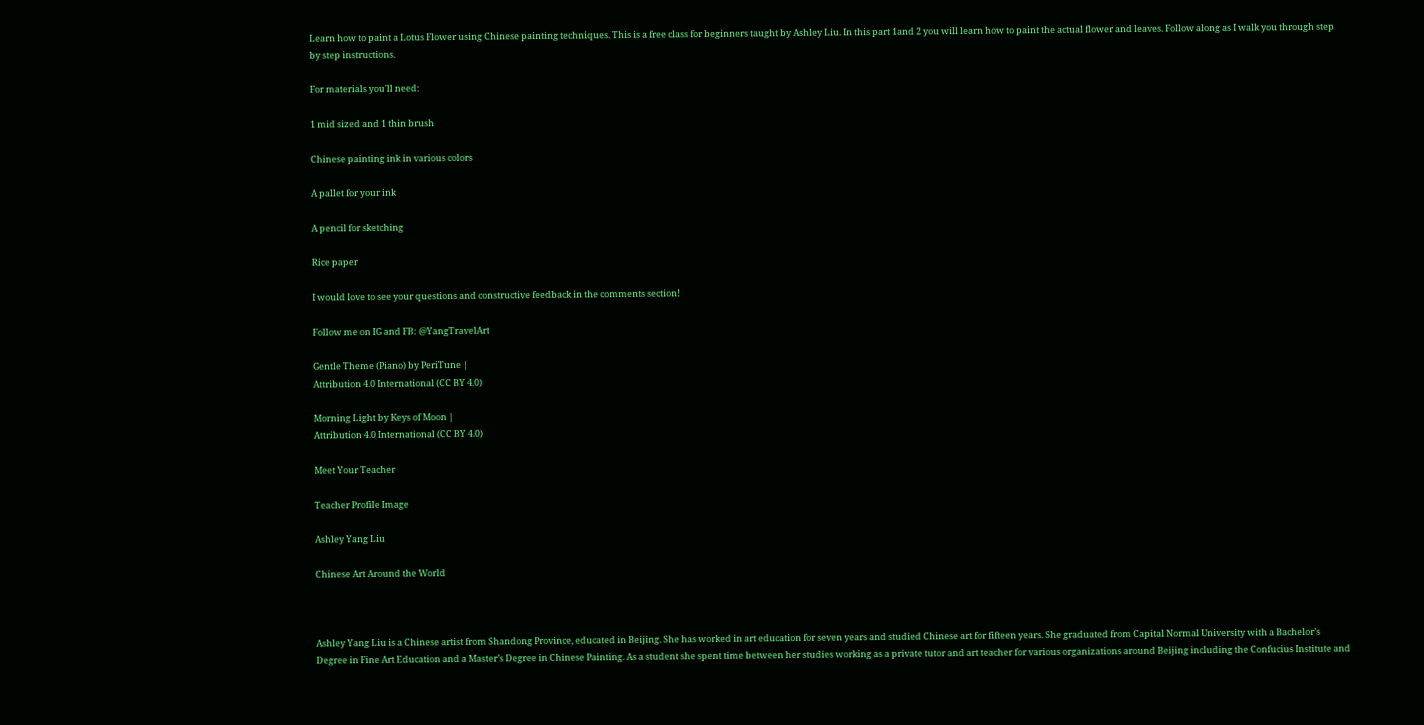Learn how to paint a Lotus Flower using Chinese painting techniques. This is a free class for beginners taught by Ashley Liu. In this part 1and 2 you will learn how to paint the actual flower and leaves. Follow along as I walk you through step by step instructions.

For materials you'll need:

1 mid sized and 1 thin brush

Chinese painting ink in various colors

A pallet for your ink

A pencil for sketching

Rice paper

I would love to see your questions and constructive feedback in the comments section!

Follow me on IG and FB: @YangTravelArt

Gentle Theme (Piano) by PeriTune |
Attribution 4.0 International (CC BY 4.0)

Morning Light by Keys of Moon |
Attribution 4.0 International (CC BY 4.0)

Meet Your Teacher

Teacher Profile Image

Ashley Yang Liu

Chinese Art Around the World



Ashley Yang Liu is a Chinese artist from Shandong Province, educated in Beijing. She has worked in art education for seven years and studied Chinese art for fifteen years. She graduated from Capital Normal University with a Bachelor’s Degree in Fine Art Education and a Master’s Degree in Chinese Painting. As a student she spent time between her studies working as a private tutor and art teacher for various organizations around Beijing including the Confucius Institute and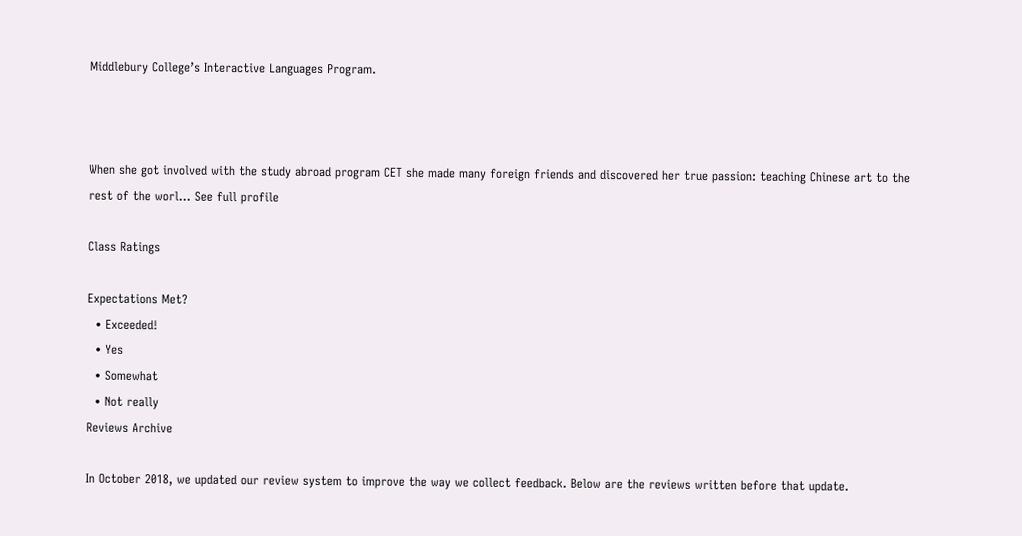Middlebury College’s Interactive Languages Program.



When she got involved with the study abroad program CET she made many foreign friends and discovered her true passion: teaching Chinese art to the rest of the worl... See full profile

Class Ratings

Expectations Met?
  • Exceeded!
  • Yes
  • Somewhat
  • Not really
Reviews Archive

In October 2018, we updated our review system to improve the way we collect feedback. Below are the reviews written before that update.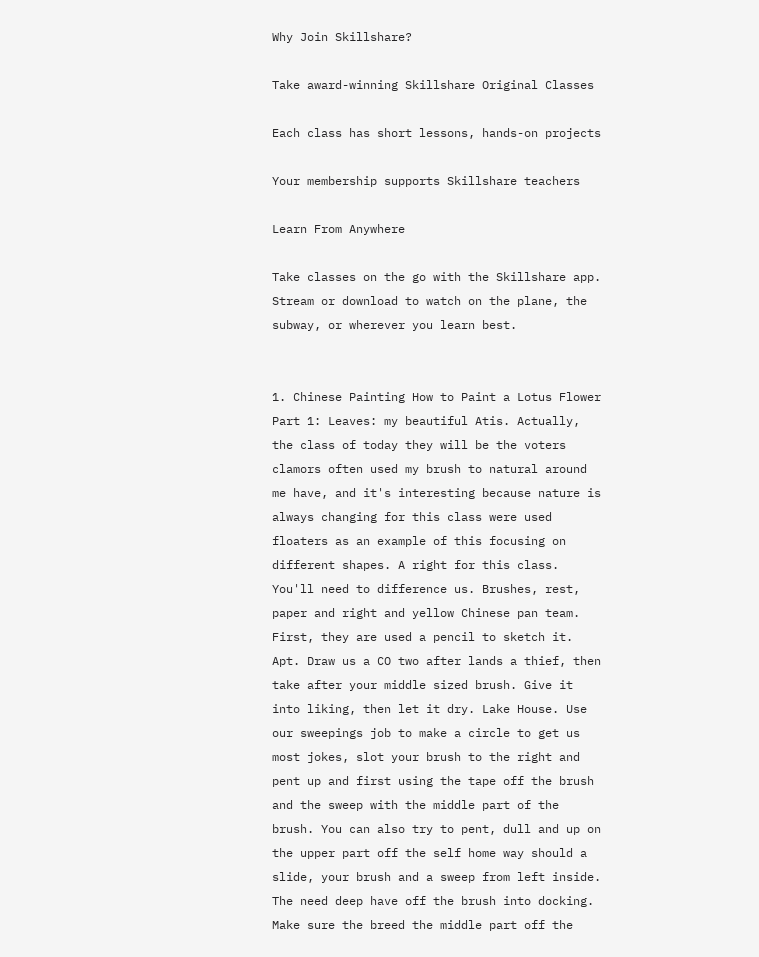Why Join Skillshare?

Take award-winning Skillshare Original Classes

Each class has short lessons, hands-on projects

Your membership supports Skillshare teachers

Learn From Anywhere

Take classes on the go with the Skillshare app. Stream or download to watch on the plane, the subway, or wherever you learn best.


1. Chinese Painting How to Paint a Lotus Flower Part 1: Leaves: my beautiful Atis. Actually, the class of today they will be the voters clamors often used my brush to natural around me have, and it's interesting because nature is always changing for this class were used floaters as an example of this focusing on different shapes. A right for this class. You'll need to difference us. Brushes, rest, paper and right and yellow Chinese pan team. First, they are used a pencil to sketch it. Apt. Draw us a CO two after lands a thief, then take after your middle sized brush. Give it into liking, then let it dry. Lake House. Use our sweepings job to make a circle to get us most jokes, slot your brush to the right and pent up and first using the tape off the brush and the sweep with the middle part of the brush. You can also try to pent, dull and up on the upper part off the self home way should a slide, your brush and a sweep from left inside. The need deep have off the brush into docking. Make sure the breed the middle part off the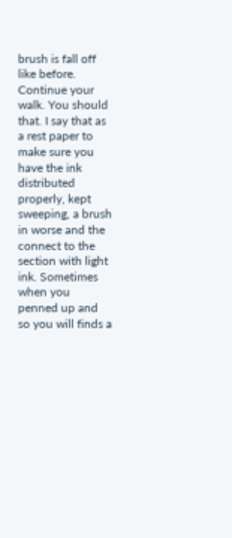brush is fall off like before. Continue your walk. You should that. I say that as a rest paper to make sure you have the ink distributed properly, kept sweeping, a brush in worse and the connect to the section with light ink. Sometimes when you penned up and so you will finds a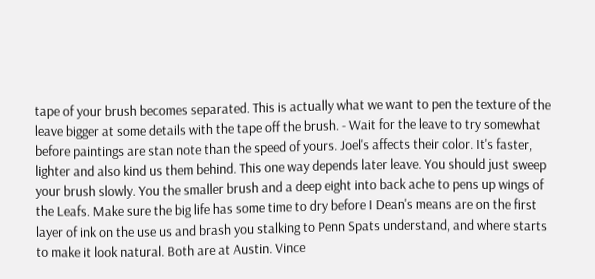tape of your brush becomes separated. This is actually what we want to pen the texture of the leave bigger at some details with the tape off the brush. - Wait for the leave to try somewhat before paintings are stan note than the speed of yours. Joel's affects their color. It's faster, lighter and also kind us them behind. This one way depends later leave. You should just sweep your brush slowly. You the smaller brush and a deep eight into back ache to pens up wings of the Leafs. Make sure the big life has some time to dry before I Dean's means are on the first layer of ink on the use us and brash you stalking to Penn Spats understand, and where starts to make it look natural. Both are at Austin. Vince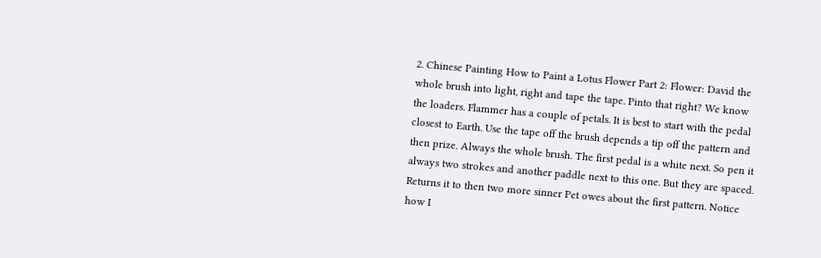2. Chinese Painting How to Paint a Lotus Flower Part 2: Flower: David the whole brush into light, right and tape the tape. Pinto that right? We know the loaders. Flammer has a couple of petals. It is best to start with the pedal closest to Earth. Use the tape off the brush depends a tip off the pattern and then prize. Always the whole brush. The first pedal is a white next. So pen it always two strokes and another paddle next to this one. But they are spaced. Returns it to then two more sinner Pet owes about the first pattern. Notice how I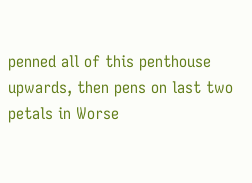penned all of this penthouse upwards, then pens on last two petals in Worse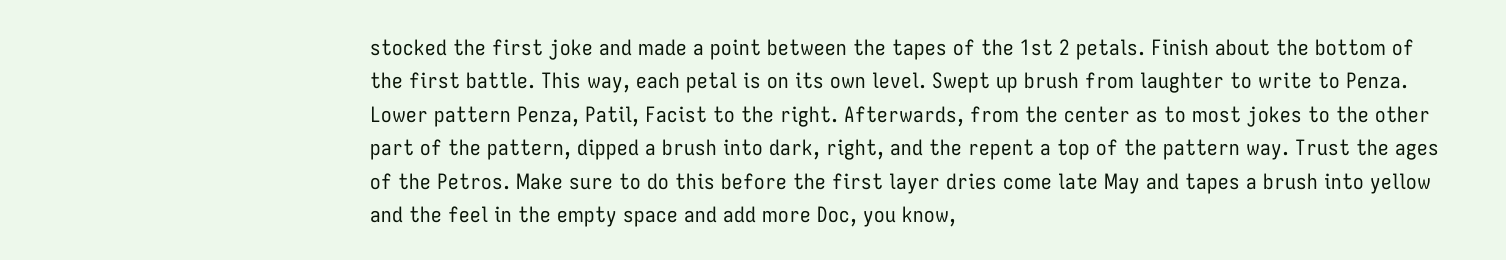stocked the first joke and made a point between the tapes of the 1st 2 petals. Finish about the bottom of the first battle. This way, each petal is on its own level. Swept up brush from laughter to write to Penza. Lower pattern Penza, Patil, Facist to the right. Afterwards, from the center as to most jokes to the other part of the pattern, dipped a brush into dark, right, and the repent a top of the pattern way. Trust the ages of the Petros. Make sure to do this before the first layer dries come late May and tapes a brush into yellow and the feel in the empty space and add more Doc, you know,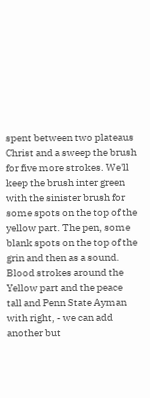spent between two plateaus Christ and a sweep the brush for five more strokes. We'll keep the brush inter green with the sinister brush for some spots on the top of the yellow part. The pen, some blank spots on the top of the grin and then as a sound. Blood strokes around the Yellow part and the peace tall and Penn State Ayman with right, - we can add another but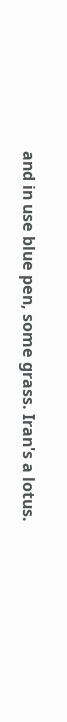and in use blue pen, some grass. Iran's a lotus.